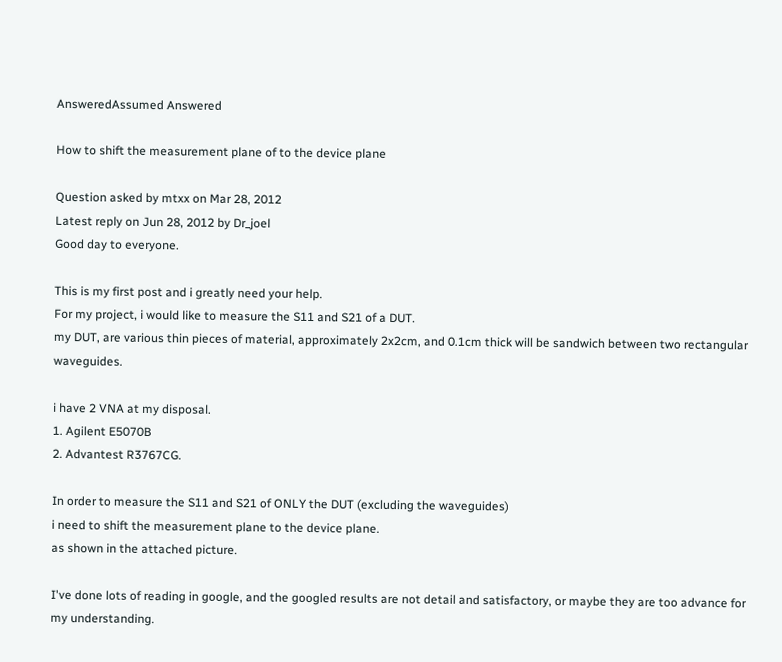AnsweredAssumed Answered

How to shift the measurement plane of to the device plane

Question asked by mtxx on Mar 28, 2012
Latest reply on Jun 28, 2012 by Dr_joel
Good day to everyone.

This is my first post and i greatly need your help.
For my project, i would like to measure the S11 and S21 of a DUT.
my DUT, are various thin pieces of material, approximately 2x2cm, and 0.1cm thick will be sandwich between two rectangular waveguides.

i have 2 VNA at my disposal.
1. Agilent E5070B
2. Advantest R3767CG.

In order to measure the S11 and S21 of ONLY the DUT (excluding the waveguides)
i need to shift the measurement plane to the device plane.
as shown in the attached picture.

I've done lots of reading in google, and the googled results are not detail and satisfactory, or maybe they are too advance for my understanding.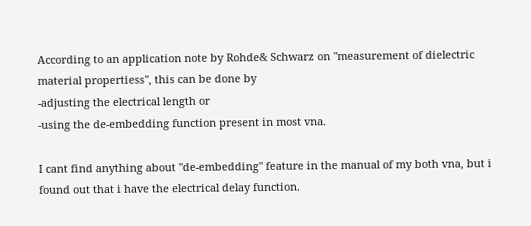According to an application note by Rohde& Schwarz on "measurement of dielectric material propertiess", this can be done by
-adjusting the electrical length or
-using the de-embedding function present in most vna.

I cant find anything about "de-embedding" feature in the manual of my both vna, but i found out that i have the electrical delay function.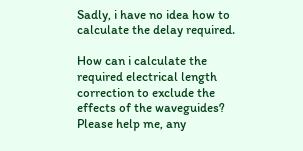Sadly, i have no idea how to calculate the delay required.

How can i calculate the required electrical length correction to exclude the effects of the waveguides?
Please help me, any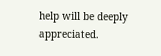help will be deeply appreciated.